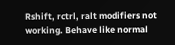Rshift, rctrl, ralt modifiers not working. Behave like normal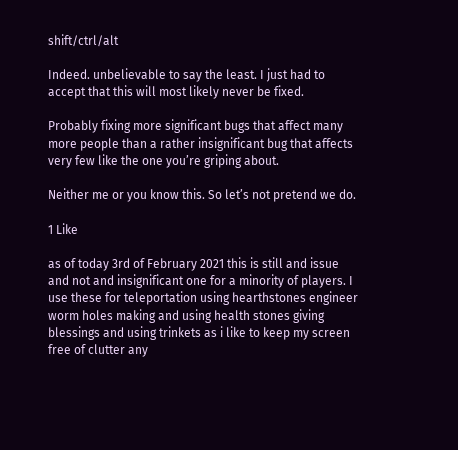shift/ctrl/alt

Indeed. unbelievable to say the least. I just had to accept that this will most likely never be fixed.

Probably fixing more significant bugs that affect many more people than a rather insignificant bug that affects very few like the one you’re griping about.

Neither me or you know this. So let’s not pretend we do.

1 Like

as of today 3rd of February 2021 this is still and issue and not and insignificant one for a minority of players. I use these for teleportation using hearthstones engineer worm holes making and using health stones giving blessings and using trinkets as i like to keep my screen free of clutter any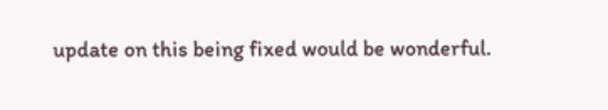update on this being fixed would be wonderful.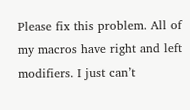Please fix this problem. All of my macros have right and left modifiers. I just can’t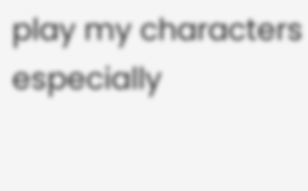play my characters especially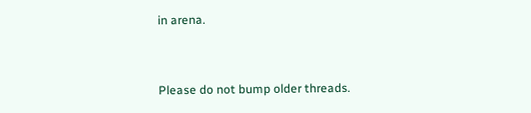in arena.


Please do not bump older threads.